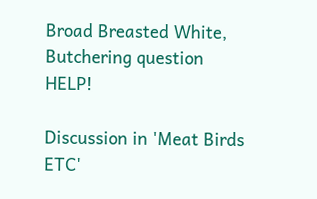Broad Breasted White, Butchering question HELP!

Discussion in 'Meat Birds ETC'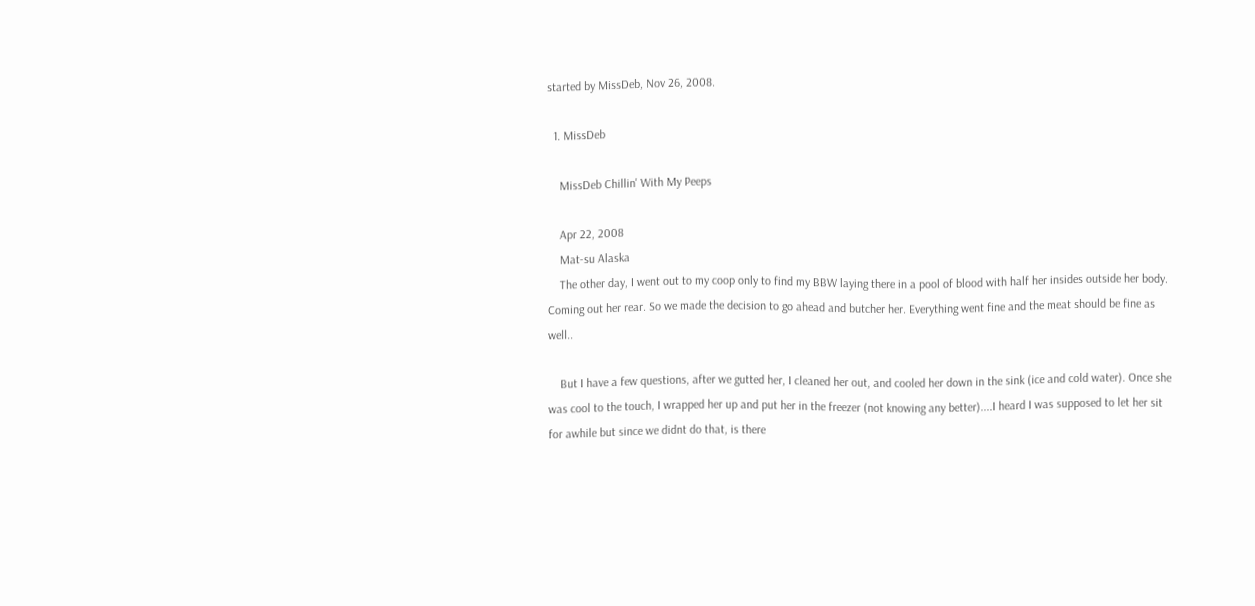started by MissDeb, Nov 26, 2008.

  1. MissDeb

    MissDeb Chillin' With My Peeps

    Apr 22, 2008
    Mat-su Alaska
    The other day, I went out to my coop only to find my BBW laying there in a pool of blood with half her insides outside her body. Coming out her rear. So we made the decision to go ahead and butcher her. Everything went fine and the meat should be fine as well..

    But I have a few questions, after we gutted her, I cleaned her out, and cooled her down in the sink (ice and cold water). Once she was cool to the touch, I wrapped her up and put her in the freezer (not knowing any better)....I heard I was supposed to let her sit for awhile but since we didnt do that, is there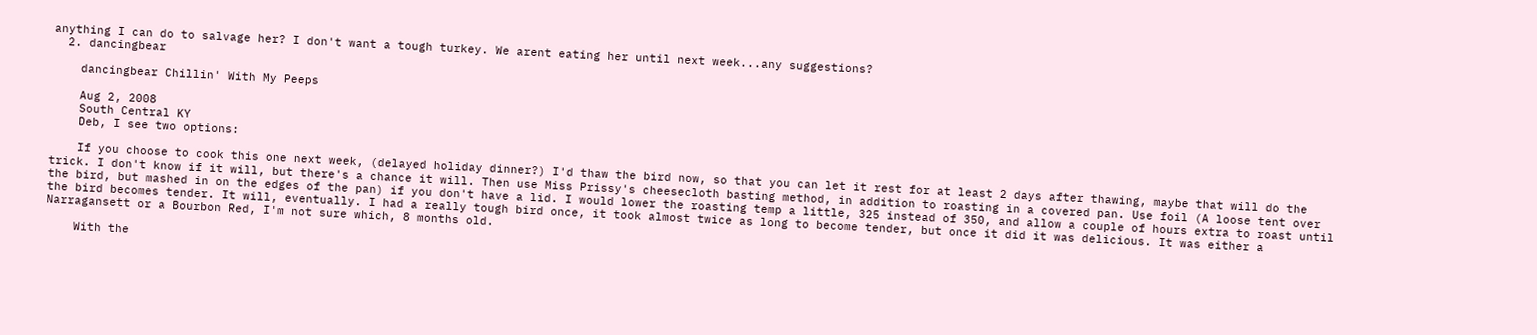anything I can do to salvage her? I don't want a tough turkey. We arent eating her until next week...any suggestions?
  2. dancingbear

    dancingbear Chillin' With My Peeps

    Aug 2, 2008
    South Central KY
    Deb, I see two options:

    If you choose to cook this one next week, (delayed holiday dinner?) I'd thaw the bird now, so that you can let it rest for at least 2 days after thawing, maybe that will do the trick. I don't know if it will, but there's a chance it will. Then use Miss Prissy's cheesecloth basting method, in addition to roasting in a covered pan. Use foil (A loose tent over the bird, but mashed in on the edges of the pan) if you don't have a lid. I would lower the roasting temp a little, 325 instead of 350, and allow a couple of hours extra to roast until the bird becomes tender. It will, eventually. I had a really tough bird once, it took almost twice as long to become tender, but once it did it was delicious. It was either a Narragansett or a Bourbon Red, I'm not sure which, 8 months old.

    With the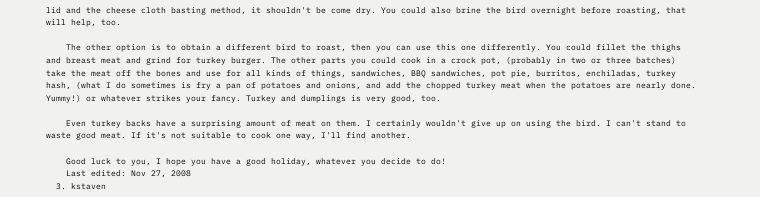lid and the cheese cloth basting method, it shouldn't be come dry. You could also brine the bird overnight before roasting, that will help, too.

    The other option is to obtain a different bird to roast, then you can use this one differently. You could fillet the thighs and breast meat and grind for turkey burger. The other parts you could cook in a crock pot, (probably in two or three batches) take the meat off the bones and use for all kinds of things, sandwiches, BBQ sandwiches, pot pie, burritos, enchiladas, turkey hash, (what I do sometimes is fry a pan of potatoes and onions, and add the chopped turkey meat when the potatoes are nearly done. Yummy!) or whatever strikes your fancy. Turkey and dumplings is very good, too.

    Even turkey backs have a surprising amount of meat on them. I certainly wouldn't give up on using the bird. I can't stand to waste good meat. If it's not suitable to cook one way, I'll find another.

    Good luck to you, I hope you have a good holiday, whatever you decide to do!
    Last edited: Nov 27, 2008
  3. kstaven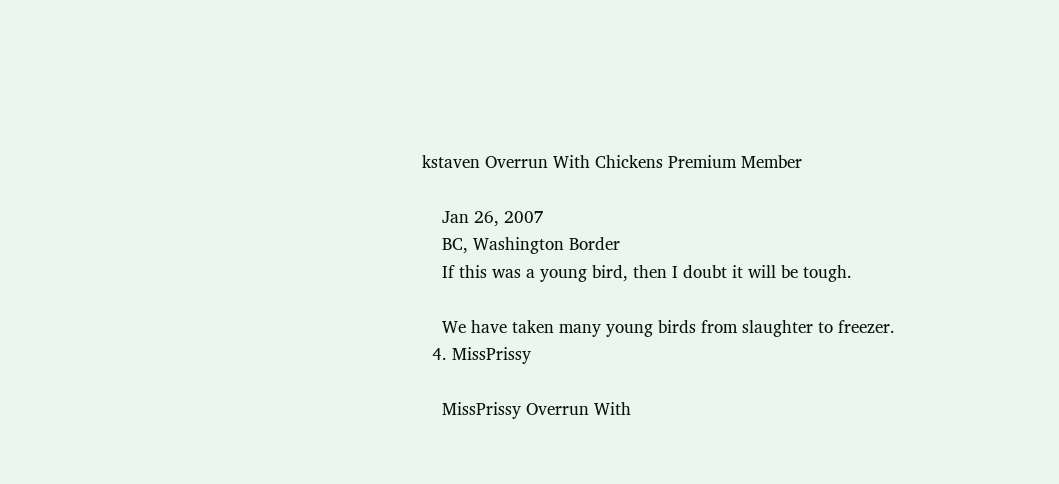kstaven Overrun With Chickens Premium Member

    Jan 26, 2007
    BC, Washington Border
    If this was a young bird, then I doubt it will be tough.

    We have taken many young birds from slaughter to freezer.
  4. MissPrissy

    MissPrissy Overrun With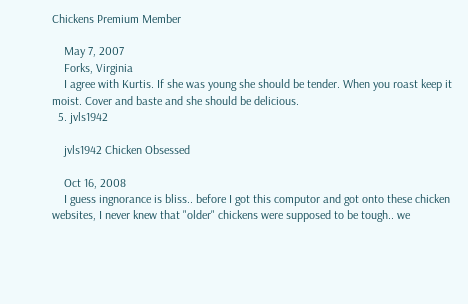Chickens Premium Member

    May 7, 2007
    Forks, Virginia
    I agree with Kurtis. If she was young she should be tender. When you roast keep it moist. Cover and baste and she should be delicious.
  5. jvls1942

    jvls1942 Chicken Obsessed

    Oct 16, 2008
    I guess ingnorance is bliss.. before I got this computor and got onto these chicken websites, I never knew that "older" chickens were supposed to be tough.. we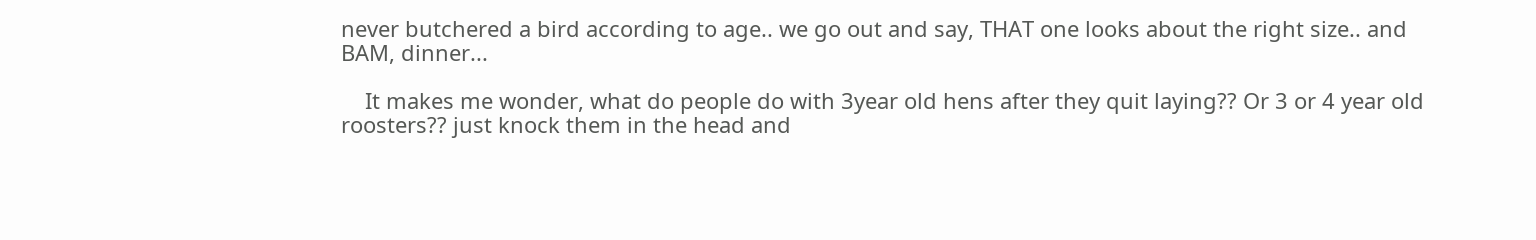never butchered a bird according to age.. we go out and say, THAT one looks about the right size.. and BAM, dinner...

    It makes me wonder, what do people do with 3year old hens after they quit laying?? Or 3 or 4 year old roosters?? just knock them in the head and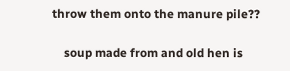throw them onto the manure pile??

    soup made from and old hen is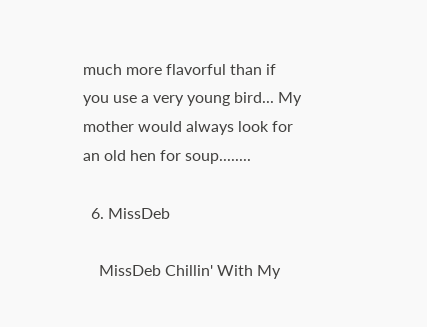much more flavorful than if you use a very young bird... My mother would always look for an old hen for soup........

  6. MissDeb

    MissDeb Chillin' With My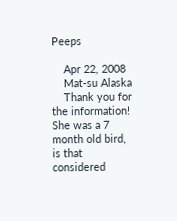Peeps

    Apr 22, 2008
    Mat-su Alaska
    Thank you for the information! She was a 7 month old bird, is that considered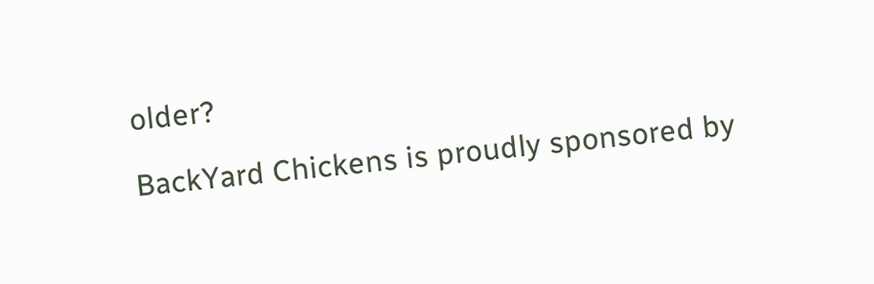older?

BackYard Chickens is proudly sponsored by